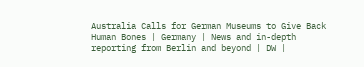Australia Calls for German Museums to Give Back Human Bones | Germany | News and in-depth reporting from Berlin and beyond | DW |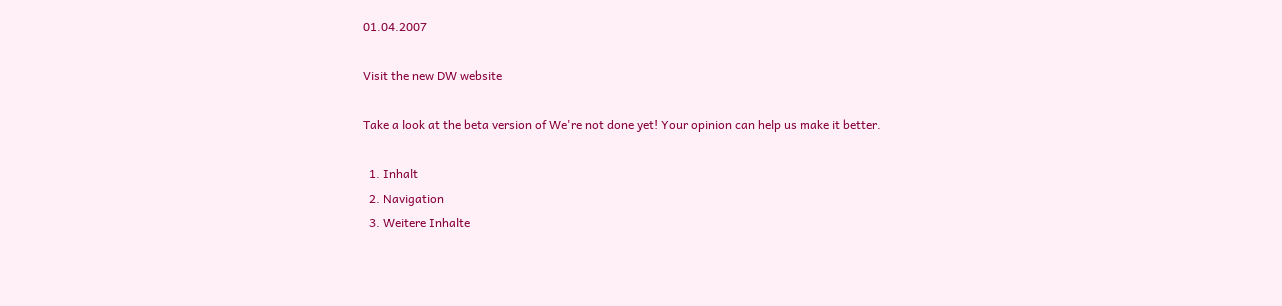01.04.2007

Visit the new DW website

Take a look at the beta version of We're not done yet! Your opinion can help us make it better.

  1. Inhalt
  2. Navigation
  3. Weitere Inhalte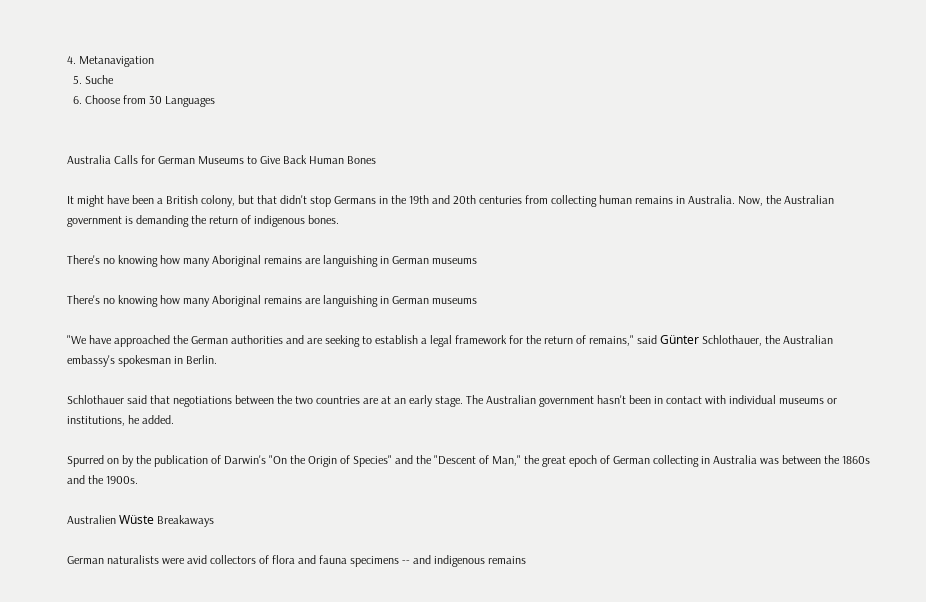4. Metanavigation
  5. Suche
  6. Choose from 30 Languages


Australia Calls for German Museums to Give Back Human Bones

It might have been a British colony, but that didn't stop Germans in the 19th and 20th centuries from collecting human remains in Australia. Now, the Australian government is demanding the return of indigenous bones.

There's no knowing how many Aboriginal remains are languishing in German museums

There's no knowing how many Aboriginal remains are languishing in German museums

"We have approached the German authorities and are seeking to establish a legal framework for the return of remains," said Günter Schlothauer, the Australian embassy's spokesman in Berlin.

Schlothauer said that negotiations between the two countries are at an early stage. The Australian government hasn't been in contact with individual museums or institutions, he added.

Spurred on by the publication of Darwin's "On the Origin of Species" and the "Descent of Man," the great epoch of German collecting in Australia was between the 1860s and the 1900s.

Australien Wüste Breakaways

German naturalists were avid collectors of flora and fauna specimens -- and indigenous remains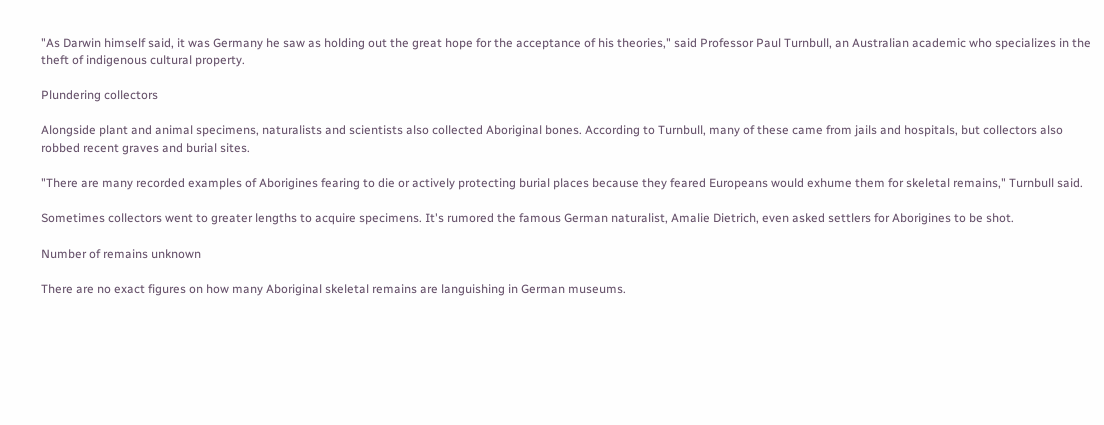"As Darwin himself said, it was Germany he saw as holding out the great hope for the acceptance of his theories," said Professor Paul Turnbull, an Australian academic who specializes in the theft of indigenous cultural property.

Plundering collectors

Alongside plant and animal specimens, naturalists and scientists also collected Aboriginal bones. According to Turnbull, many of these came from jails and hospitals, but collectors also robbed recent graves and burial sites.

"There are many recorded examples of Aborigines fearing to die or actively protecting burial places because they feared Europeans would exhume them for skeletal remains," Turnbull said.

Sometimes collectors went to greater lengths to acquire specimens. It's rumored the famous German naturalist, Amalie Dietrich, even asked settlers for Aborigines to be shot.

Number of remains unknown

There are no exact figures on how many Aboriginal skeletal remains are languishing in German museums.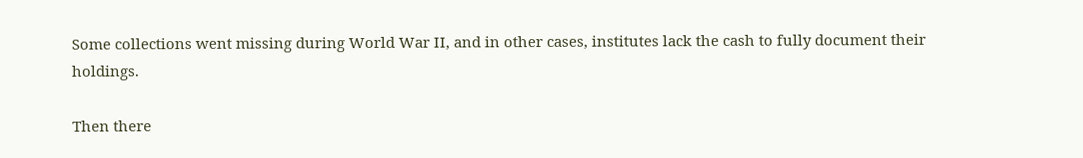Some collections went missing during World War II, and in other cases, institutes lack the cash to fully document their holdings.

Then there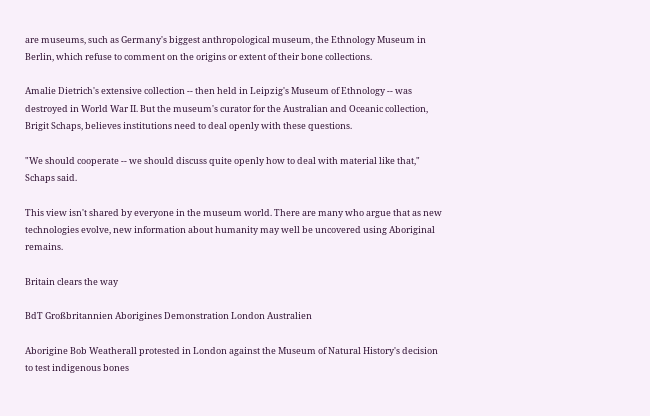are museums, such as Germany's biggest anthropological museum, the Ethnology Museum in Berlin, which refuse to comment on the origins or extent of their bone collections.

Amalie Dietrich's extensive collection -- then held in Leipzig's Museum of Ethnology -- was destroyed in World War II. But the museum's curator for the Australian and Oceanic collection, Brigit Schaps, believes institutions need to deal openly with these questions.

"We should cooperate -- we should discuss quite openly how to deal with material like that," Schaps said.

This view isn't shared by everyone in the museum world. There are many who argue that as new technologies evolve, new information about humanity may well be uncovered using Aboriginal remains.

Britain clears the way

BdT Großbritannien Aborigines Demonstration London Australien

Aborigine Bob Weatherall protested in London against the Museum of Natural History's decision to test indigenous bones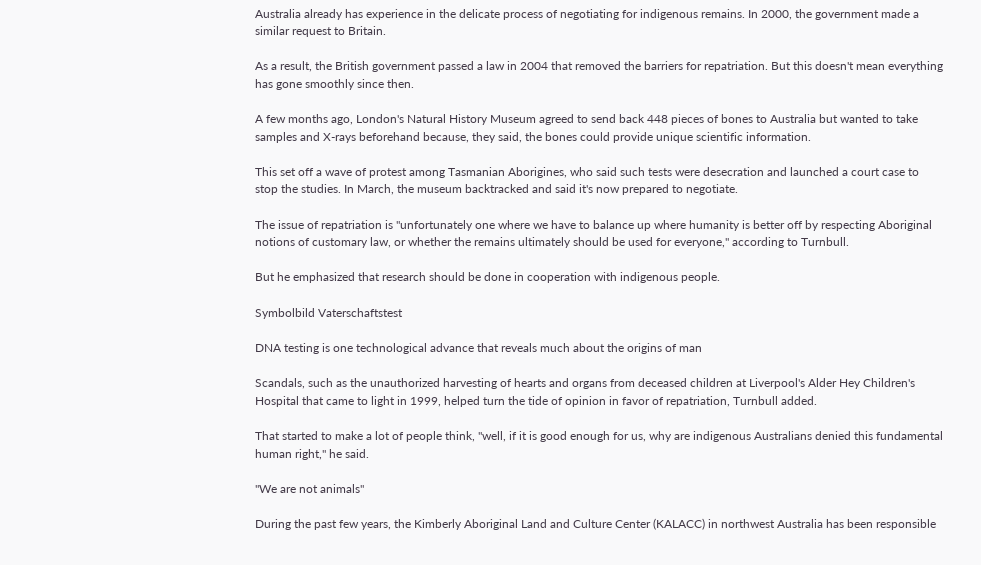Australia already has experience in the delicate process of negotiating for indigenous remains. In 2000, the government made a similar request to Britain.

As a result, the British government passed a law in 2004 that removed the barriers for repatriation. But this doesn't mean everything has gone smoothly since then.

A few months ago, London's Natural History Museum agreed to send back 448 pieces of bones to Australia but wanted to take samples and X-rays beforehand because, they said, the bones could provide unique scientific information.

This set off a wave of protest among Tasmanian Aborigines, who said such tests were desecration and launched a court case to stop the studies. In March, the museum backtracked and said it's now prepared to negotiate.

The issue of repatriation is "unfortunately one where we have to balance up where humanity is better off by respecting Aboriginal notions of customary law, or whether the remains ultimately should be used for everyone," according to Turnbull.

But he emphasized that research should be done in cooperation with indigenous people.

Symbolbild Vaterschaftstest

DNA testing is one technological advance that reveals much about the origins of man

Scandals, such as the unauthorized harvesting of hearts and organs from deceased children at Liverpool's Alder Hey Children's Hospital that came to light in 1999, helped turn the tide of opinion in favor of repatriation, Turnbull added.

That started to make a lot of people think, "well, if it is good enough for us, why are indigenous Australians denied this fundamental human right," he said.

"We are not animals"

During the past few years, the Kimberly Aboriginal Land and Culture Center (KALACC) in northwest Australia has been responsible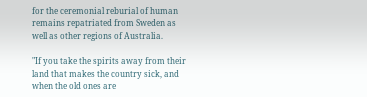for the ceremonial reburial of human remains repatriated from Sweden as well as other regions of Australia.

"If you take the spirits away from their land that makes the country sick, and when the old ones are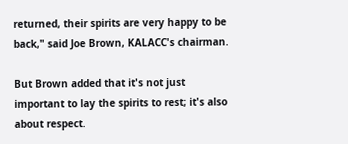returned, their spirits are very happy to be back," said Joe Brown, KALACC's chairman.

But Brown added that it's not just important to lay the spirits to rest; it's also about respect.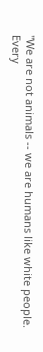"We are not animals -- we are humans like white people. Every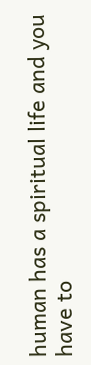human has a spiritual life and you have to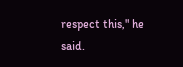respect this," he said.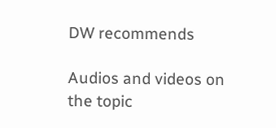DW recommends

Audios and videos on the topic